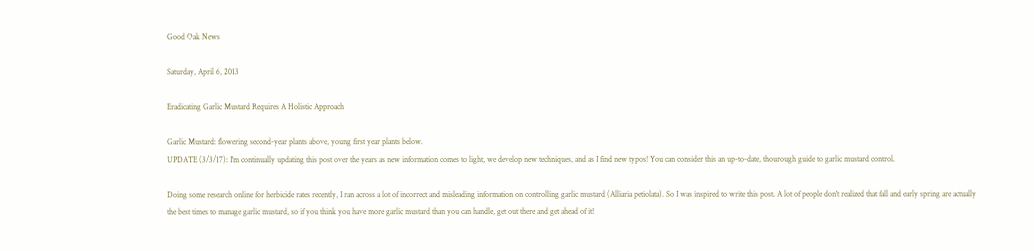Good Oak News

Saturday, April 6, 2013

Eradicating Garlic Mustard Requires A Holistic Approach

Garlic Mustard: flowering second-year plants above, young first year plants below.
UPDATE (3/3/17): I'm continually updating this post over the years as new information comes to light, we develop new techniques, and as I find new typos! You can consider this an up-to-date, thourough guide to garlic mustard control.

Doing some research online for herbicide rates recently, I ran across a lot of incorrect and misleading information on controlling garlic mustard (Alliaria petiolata). So I was inspired to write this post. A lot of people don't realized that fall and early spring are actually the best times to manage garlic mustard, so if you think you have more garlic mustard than you can handle, get out there and get ahead of it!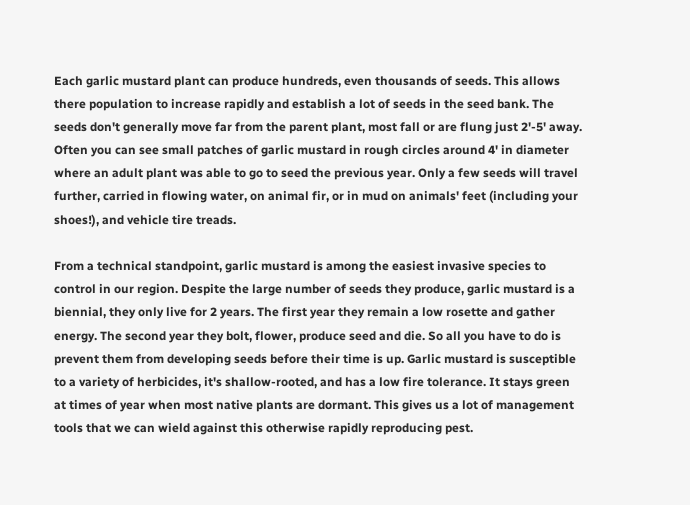Each garlic mustard plant can produce hundreds, even thousands of seeds. This allows there population to increase rapidly and establish a lot of seeds in the seed bank. The seeds don't generally move far from the parent plant, most fall or are flung just 2'-5' away. Often you can see small patches of garlic mustard in rough circles around 4' in diameter where an adult plant was able to go to seed the previous year. Only a few seeds will travel further, carried in flowing water, on animal fir, or in mud on animals' feet (including your shoes!), and vehicle tire treads.

From a technical standpoint, garlic mustard is among the easiest invasive species to control in our region. Despite the large number of seeds they produce, garlic mustard is a biennial, they only live for 2 years. The first year they remain a low rosette and gather energy. The second year they bolt, flower, produce seed and die. So all you have to do is prevent them from developing seeds before their time is up. Garlic mustard is susceptible to a variety of herbicides, it's shallow-rooted, and has a low fire tolerance. It stays green at times of year when most native plants are dormant. This gives us a lot of management tools that we can wield against this otherwise rapidly reproducing pest.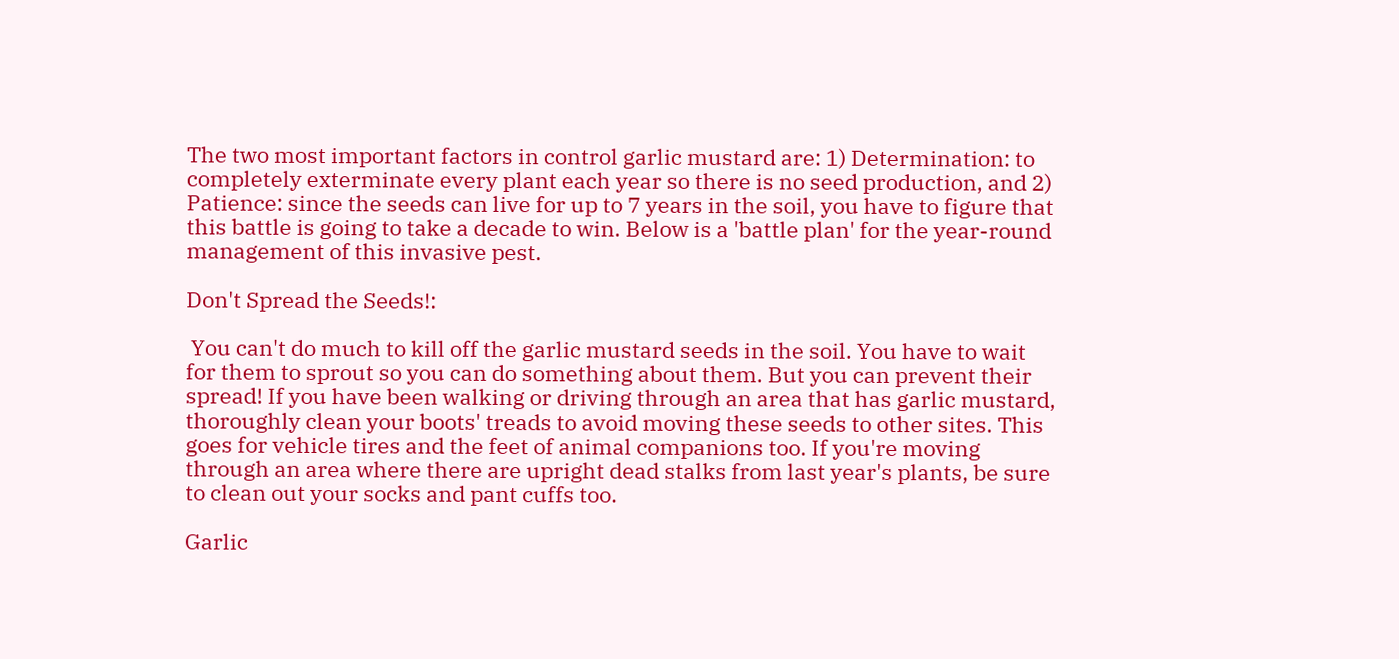The two most important factors in control garlic mustard are: 1) Determination: to completely exterminate every plant each year so there is no seed production, and 2) Patience: since the seeds can live for up to 7 years in the soil, you have to figure that this battle is going to take a decade to win. Below is a 'battle plan' for the year-round management of this invasive pest.

Don't Spread the Seeds!:

 You can't do much to kill off the garlic mustard seeds in the soil. You have to wait for them to sprout so you can do something about them. But you can prevent their spread! If you have been walking or driving through an area that has garlic mustard, thoroughly clean your boots' treads to avoid moving these seeds to other sites. This goes for vehicle tires and the feet of animal companions too. If you're moving through an area where there are upright dead stalks from last year's plants, be sure to clean out your socks and pant cuffs too.

Garlic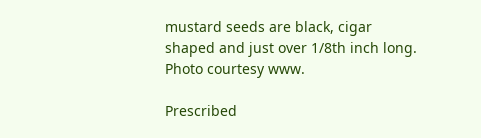mustard seeds are black, cigar shaped and just over 1/8th inch long. Photo courtesy www.

Prescribed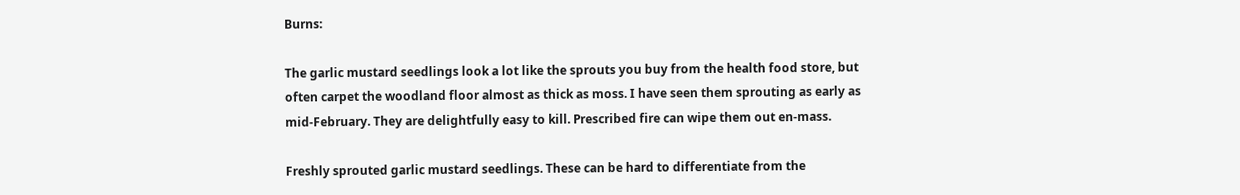Burns:

The garlic mustard seedlings look a lot like the sprouts you buy from the health food store, but often carpet the woodland floor almost as thick as moss. I have seen them sprouting as early as mid-February. They are delightfully easy to kill. Prescribed fire can wipe them out en-mass.

Freshly sprouted garlic mustard seedlings. These can be hard to differentiate from the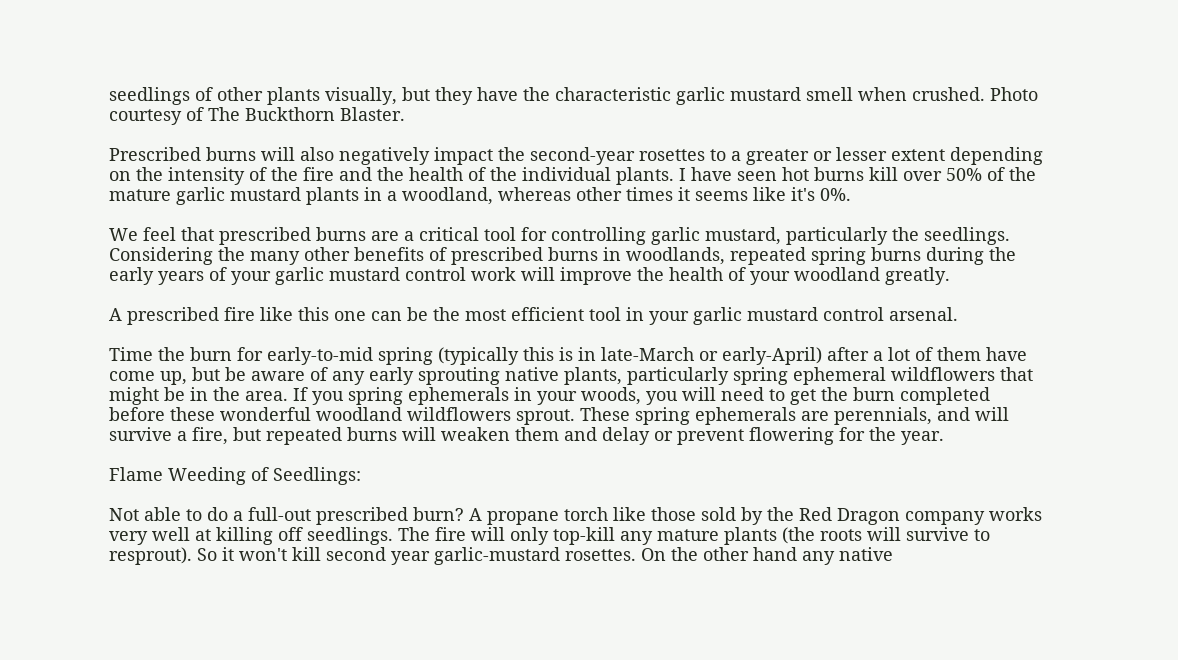seedlings of other plants visually, but they have the characteristic garlic mustard smell when crushed. Photo courtesy of The Buckthorn Blaster.

Prescribed burns will also negatively impact the second-year rosettes to a greater or lesser extent depending on the intensity of the fire and the health of the individual plants. I have seen hot burns kill over 50% of the mature garlic mustard plants in a woodland, whereas other times it seems like it's 0%.

We feel that prescribed burns are a critical tool for controlling garlic mustard, particularly the seedlings. Considering the many other benefits of prescribed burns in woodlands, repeated spring burns during the early years of your garlic mustard control work will improve the health of your woodland greatly.

A prescribed fire like this one can be the most efficient tool in your garlic mustard control arsenal.

Time the burn for early-to-mid spring (typically this is in late-March or early-April) after a lot of them have come up, but be aware of any early sprouting native plants, particularly spring ephemeral wildflowers that might be in the area. If you spring ephemerals in your woods, you will need to get the burn completed before these wonderful woodland wildflowers sprout. These spring ephemerals are perennials, and will survive a fire, but repeated burns will weaken them and delay or prevent flowering for the year.

Flame Weeding of Seedlings:

Not able to do a full-out prescribed burn? A propane torch like those sold by the Red Dragon company works very well at killing off seedlings. The fire will only top-kill any mature plants (the roots will survive to resprout). So it won't kill second year garlic-mustard rosettes. On the other hand any native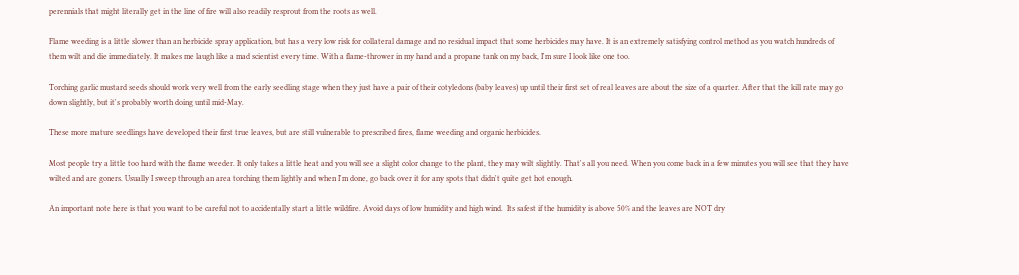perennials that might literally get in the line of fire will also readily resprout from the roots as well.

Flame weeding is a little slower than an herbicide spray application, but has a very low risk for collateral damage and no residual impact that some herbicides may have. It is an extremely satisfying control method as you watch hundreds of them wilt and die immediately. It makes me laugh like a mad scientist every time. With a flame-thrower in my hand and a propane tank on my back, I'm sure I look like one too.

Torching garlic mustard seeds should work very well from the early seedling stage when they just have a pair of their cotyledons (baby leaves) up until their first set of real leaves are about the size of a quarter. After that the kill rate may go down slightly, but it's probably worth doing until mid-May.

These more mature seedlings have developed their first true leaves, but are still vulnerable to prescribed fires, flame weeding and organic herbicides.

Most people try a little too hard with the flame weeder. It only takes a little heat and you will see a slight color change to the plant, they may wilt slightly. That's all you need. When you come back in a few minutes you will see that they have wilted and are goners. Usually I sweep through an area torching them lightly and when I'm done, go back over it for any spots that didn't quite get hot enough.

An important note here is that you want to be careful not to accidentally start a little wildfire. Avoid days of low humidity and high wind.  Its safest if the humidity is above 50% and the leaves are NOT dry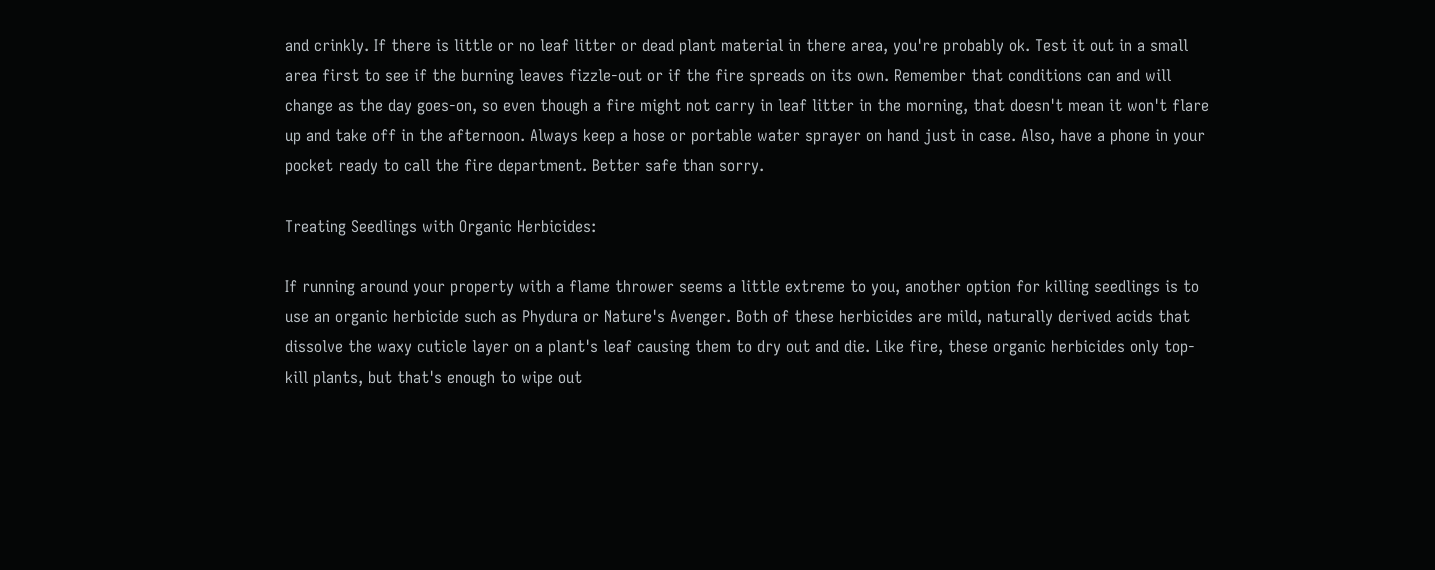and crinkly. If there is little or no leaf litter or dead plant material in there area, you're probably ok. Test it out in a small area first to see if the burning leaves fizzle-out or if the fire spreads on its own. Remember that conditions can and will change as the day goes-on, so even though a fire might not carry in leaf litter in the morning, that doesn't mean it won't flare up and take off in the afternoon. Always keep a hose or portable water sprayer on hand just in case. Also, have a phone in your pocket ready to call the fire department. Better safe than sorry.

Treating Seedlings with Organic Herbicides:

If running around your property with a flame thrower seems a little extreme to you, another option for killing seedlings is to use an organic herbicide such as Phydura or Nature's Avenger. Both of these herbicides are mild, naturally derived acids that dissolve the waxy cuticle layer on a plant's leaf causing them to dry out and die. Like fire, these organic herbicides only top-kill plants, but that's enough to wipe out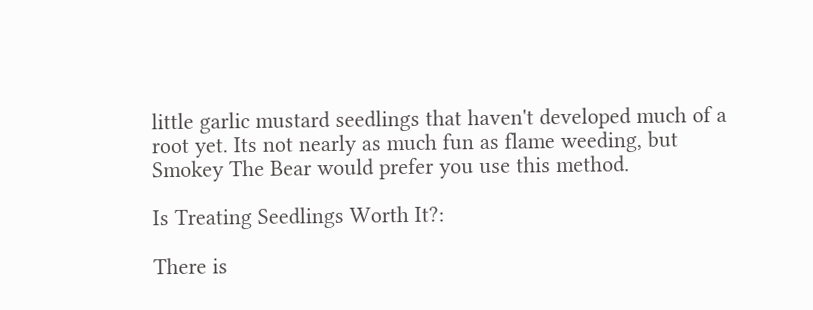little garlic mustard seedlings that haven't developed much of a root yet. Its not nearly as much fun as flame weeding, but Smokey The Bear would prefer you use this method.

Is Treating Seedlings Worth It?:

There is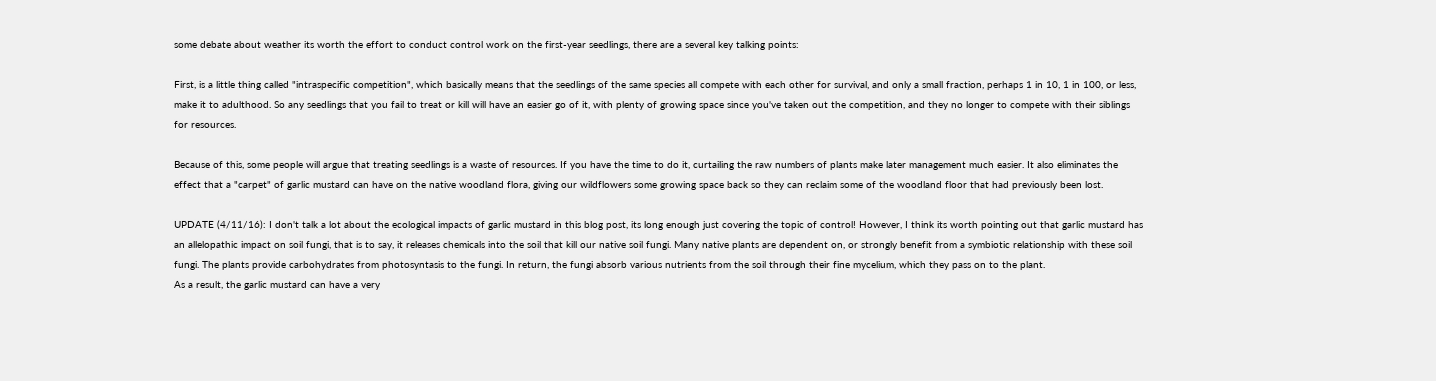some debate about weather its worth the effort to conduct control work on the first-year seedlings, there are a several key talking points:

First, is a little thing called "intraspecific competition", which basically means that the seedlings of the same species all compete with each other for survival, and only a small fraction, perhaps 1 in 10, 1 in 100, or less,  make it to adulthood. So any seedlings that you fail to treat or kill will have an easier go of it, with plenty of growing space since you've taken out the competition, and they no longer to compete with their siblings for resources.

Because of this, some people will argue that treating seedlings is a waste of resources. If you have the time to do it, curtailing the raw numbers of plants make later management much easier. It also eliminates the effect that a "carpet" of garlic mustard can have on the native woodland flora, giving our wildflowers some growing space back so they can reclaim some of the woodland floor that had previously been lost.

UPDATE (4/11/16): I don't talk a lot about the ecological impacts of garlic mustard in this blog post, its long enough just covering the topic of control! However, I think its worth pointing out that garlic mustard has an allelopathic impact on soil fungi, that is to say, it releases chemicals into the soil that kill our native soil fungi. Many native plants are dependent on, or strongly benefit from a symbiotic relationship with these soil fungi. The plants provide carbohydrates from photosyntasis to the fungi. In return, the fungi absorb various nutrients from the soil through their fine mycelium, which they pass on to the plant.
As a result, the garlic mustard can have a very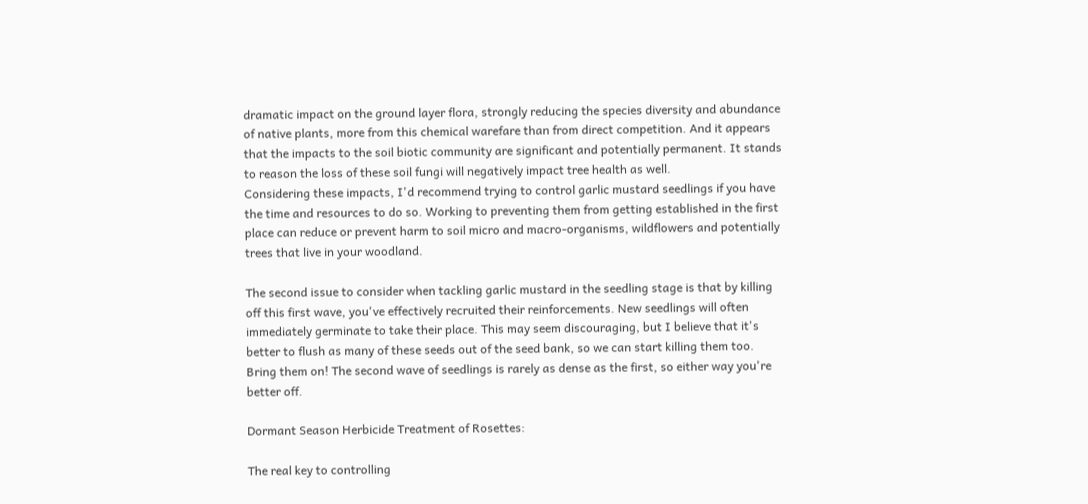dramatic impact on the ground layer flora, strongly reducing the species diversity and abundance of native plants, more from this chemical warefare than from direct competition. And it appears that the impacts to the soil biotic community are significant and potentially permanent. It stands to reason the loss of these soil fungi will negatively impact tree health as well.
Considering these impacts, I'd recommend trying to control garlic mustard seedlings if you have the time and resources to do so. Working to preventing them from getting established in the first place can reduce or prevent harm to soil micro and macro-organisms, wildflowers and potentially trees that live in your woodland.

The second issue to consider when tackling garlic mustard in the seedling stage is that by killing off this first wave, you've effectively recruited their reinforcements. New seedlings will often immediately germinate to take their place. This may seem discouraging, but I believe that it's better to flush as many of these seeds out of the seed bank, so we can start killing them too. Bring them on! The second wave of seedlings is rarely as dense as the first, so either way you're better off.

Dormant Season Herbicide Treatment of Rosettes:

The real key to controlling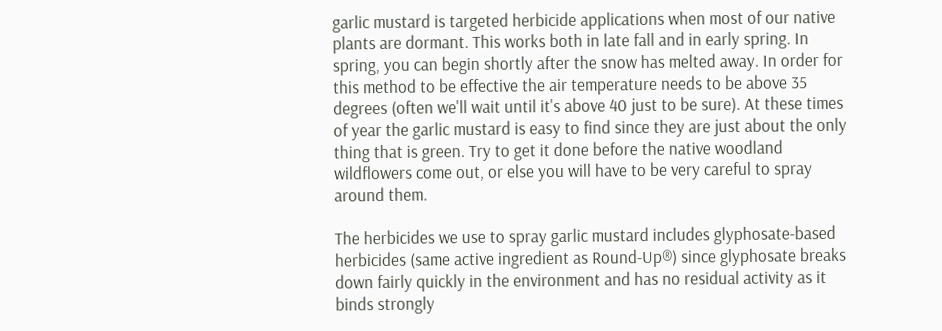garlic mustard is targeted herbicide applications when most of our native plants are dormant. This works both in late fall and in early spring. In spring, you can begin shortly after the snow has melted away. In order for this method to be effective the air temperature needs to be above 35 degrees (often we'll wait until it's above 40 just to be sure). At these times of year the garlic mustard is easy to find since they are just about the only thing that is green. Try to get it done before the native woodland wildflowers come out, or else you will have to be very careful to spray around them.

The herbicides we use to spray garlic mustard includes glyphosate-based herbicides (same active ingredient as Round-Up®) since glyphosate breaks down fairly quickly in the environment and has no residual activity as it binds strongly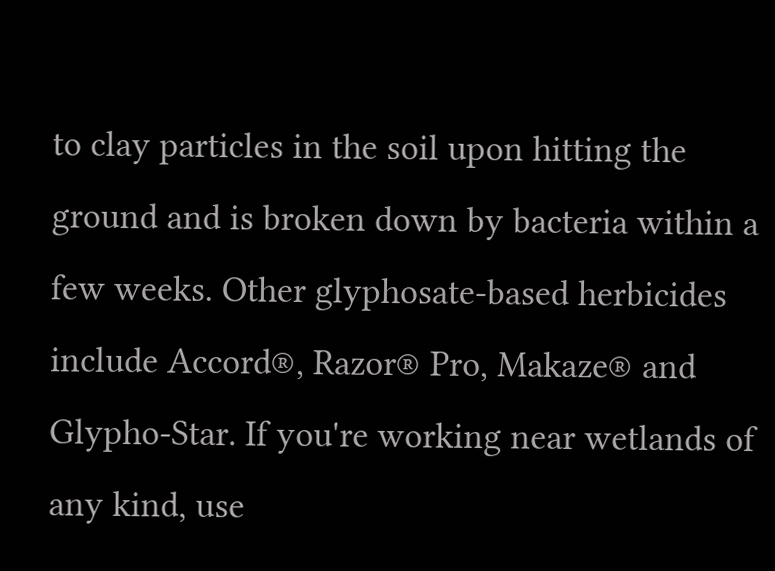to clay particles in the soil upon hitting the ground and is broken down by bacteria within a few weeks. Other glyphosate-based herbicides include Accord®, Razor® Pro, Makaze® and Glypho-Star. If you're working near wetlands of any kind, use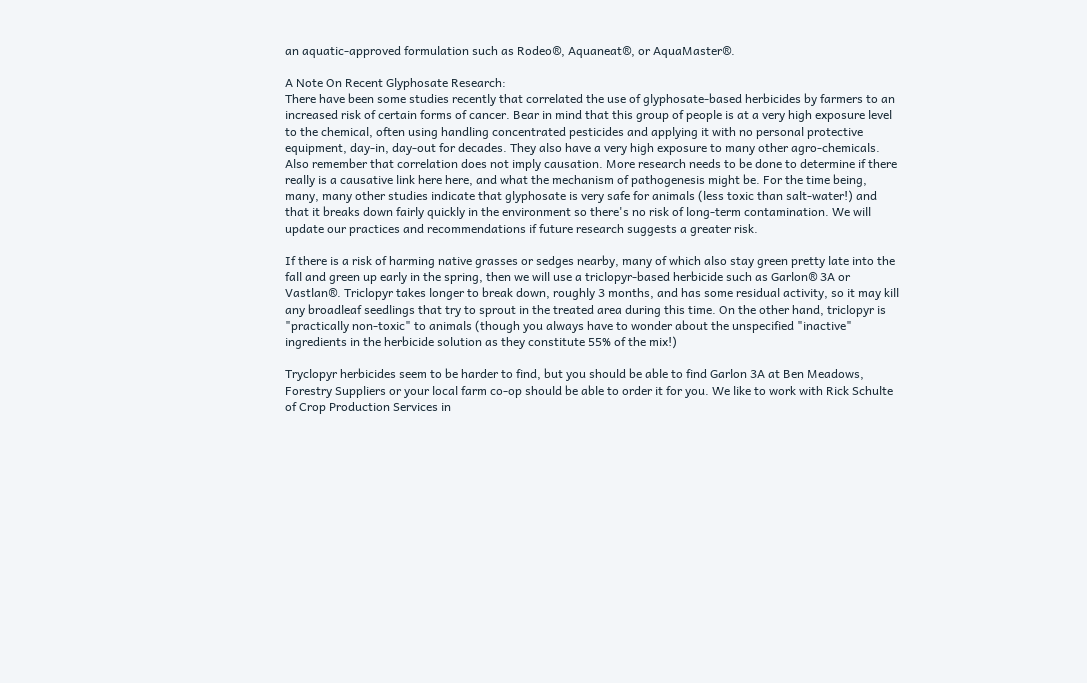an aquatic-approved formulation such as Rodeo®, Aquaneat®, or AquaMaster®.

A Note On Recent Glyphosate Research:
There have been some studies recently that correlated the use of glyphosate-based herbicides by farmers to an increased risk of certain forms of cancer. Bear in mind that this group of people is at a very high exposure level to the chemical, often using handling concentrated pesticides and applying it with no personal protective equipment, day-in, day-out for decades. They also have a very high exposure to many other agro-chemicals. Also remember that correlation does not imply causation. More research needs to be done to determine if there really is a causative link here here, and what the mechanism of pathogenesis might be. For the time being, many, many other studies indicate that glyphosate is very safe for animals (less toxic than salt-water!) and that it breaks down fairly quickly in the environment so there's no risk of long-term contamination. We will update our practices and recommendations if future research suggests a greater risk.

If there is a risk of harming native grasses or sedges nearby, many of which also stay green pretty late into the fall and green up early in the spring, then we will use a triclopyr-based herbicide such as Garlon® 3A or Vastlan®. Triclopyr takes longer to break down, roughly 3 months, and has some residual activity, so it may kill any broadleaf seedlings that try to sprout in the treated area during this time. On the other hand, triclopyr is "practically non-toxic" to animals (though you always have to wonder about the unspecified "inactive" ingredients in the herbicide solution as they constitute 55% of the mix!)

Tryclopyr herbicides seem to be harder to find, but you should be able to find Garlon 3A at Ben Meadows, Forestry Suppliers or your local farm co-op should be able to order it for you. We like to work with Rick Schulte of Crop Production Services in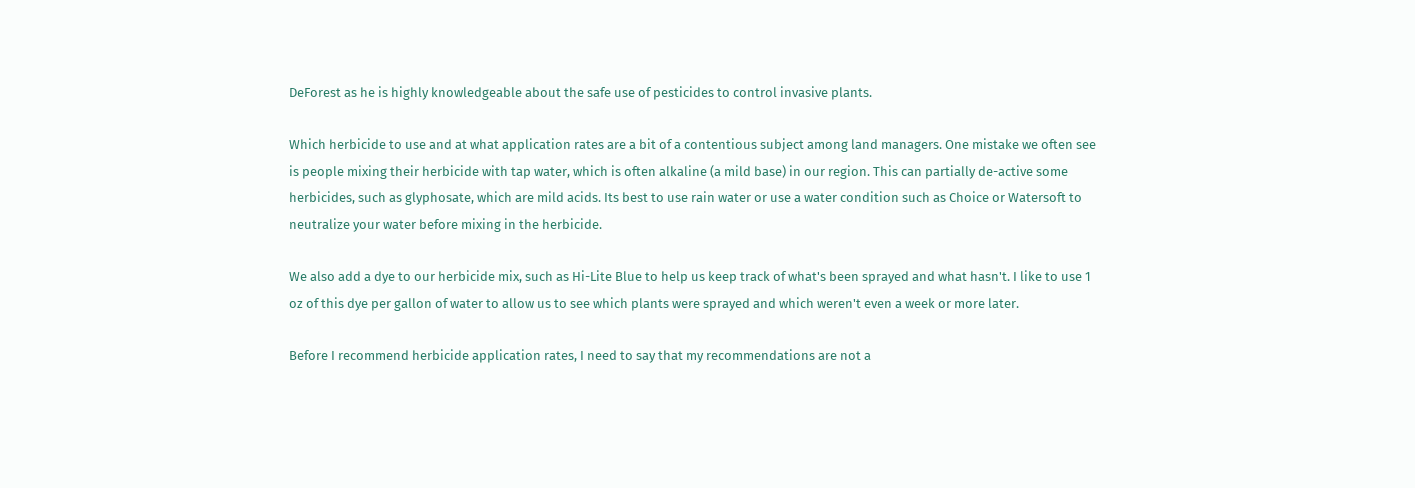DeForest as he is highly knowledgeable about the safe use of pesticides to control invasive plants.

Which herbicide to use and at what application rates are a bit of a contentious subject among land managers. One mistake we often see is people mixing their herbicide with tap water, which is often alkaline (a mild base) in our region. This can partially de-active some herbicides, such as glyphosate, which are mild acids. Its best to use rain water or use a water condition such as Choice or Watersoft to neutralize your water before mixing in the herbicide.

We also add a dye to our herbicide mix, such as Hi-Lite Blue to help us keep track of what's been sprayed and what hasn't. I like to use 1 oz of this dye per gallon of water to allow us to see which plants were sprayed and which weren't even a week or more later.

Before I recommend herbicide application rates, I need to say that my recommendations are not a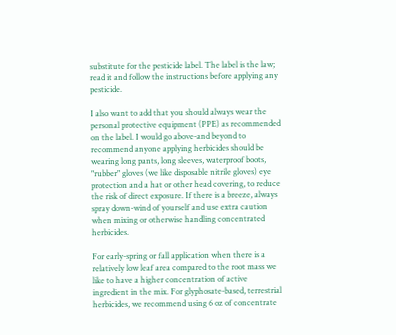substitute for the pesticide label. The label is the law; read it and follow the instructions before applying any pesticide.

I also want to add that you should always wear the personal protective equipment (PPE) as recommended on the label. I would go above-and beyond to recommend anyone applying herbicides should be wearing long pants, long sleeves, waterproof boots, "rubber" gloves (we like disposable nitrile gloves) eye protection and a hat or other head covering, to reduce the risk of direct exposure. If there is a breeze, always spray down-wind of yourself and use extra caution when mixing or otherwise handling concentrated herbicides.

For early-spring or fall application when there is a relatively low leaf area compared to the root mass we like to have a higher concentration of active ingredient in the mix. For glyphosate-based, terrestrial herbicides, we recommend using 6 oz of concentrate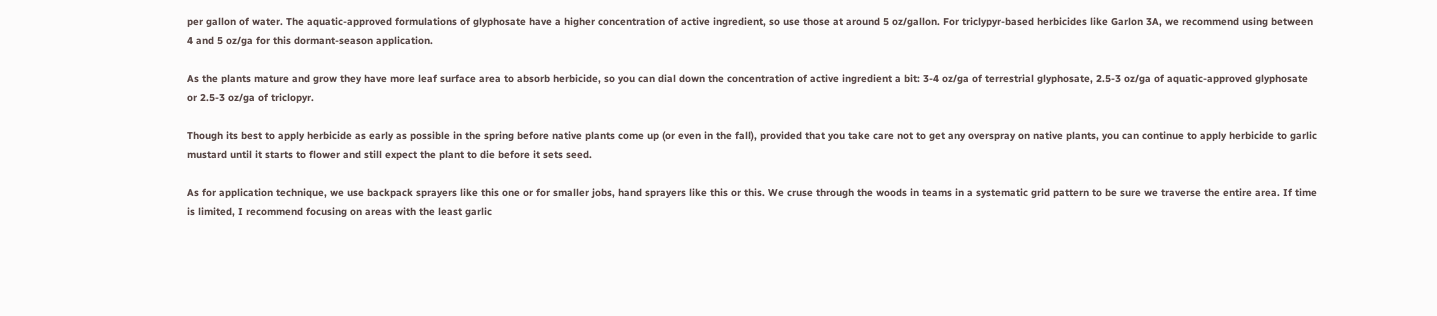per gallon of water. The aquatic-approved formulations of glyphosate have a higher concentration of active ingredient, so use those at around 5 oz/gallon. For triclypyr-based herbicides like Garlon 3A, we recommend using between 4 and 5 oz/ga for this dormant-season application.

As the plants mature and grow they have more leaf surface area to absorb herbicide, so you can dial down the concentration of active ingredient a bit: 3-4 oz/ga of terrestrial glyphosate, 2.5-3 oz/ga of aquatic-approved glyphosate or 2.5-3 oz/ga of triclopyr.

Though its best to apply herbicide as early as possible in the spring before native plants come up (or even in the fall), provided that you take care not to get any overspray on native plants, you can continue to apply herbicide to garlic mustard until it starts to flower and still expect the plant to die before it sets seed.

As for application technique, we use backpack sprayers like this one or for smaller jobs, hand sprayers like this or this. We cruse through the woods in teams in a systematic grid pattern to be sure we traverse the entire area. If time is limited, I recommend focusing on areas with the least garlic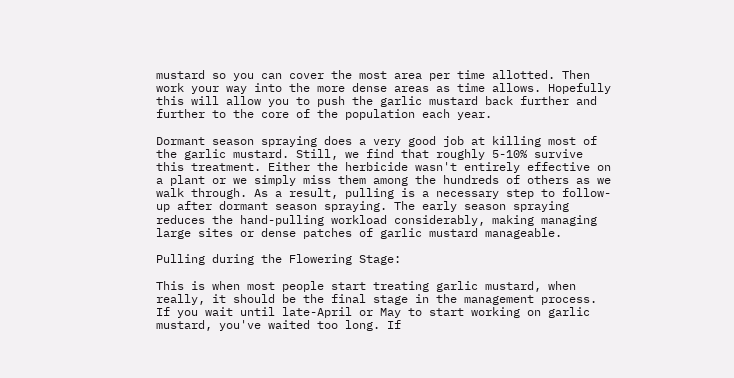mustard so you can cover the most area per time allotted. Then work your way into the more dense areas as time allows. Hopefully this will allow you to push the garlic mustard back further and further to the core of the population each year.

Dormant season spraying does a very good job at killing most of the garlic mustard. Still, we find that roughly 5-10% survive this treatment. Either the herbicide wasn't entirely effective on a plant or we simply miss them among the hundreds of others as we walk through. As a result, pulling is a necessary step to follow-up after dormant season spraying. The early season spraying reduces the hand-pulling workload considerably, making managing large sites or dense patches of garlic mustard manageable.

Pulling during the Flowering Stage:

This is when most people start treating garlic mustard, when really, it should be the final stage in the management process. If you wait until late-April or May to start working on garlic mustard, you've waited too long. If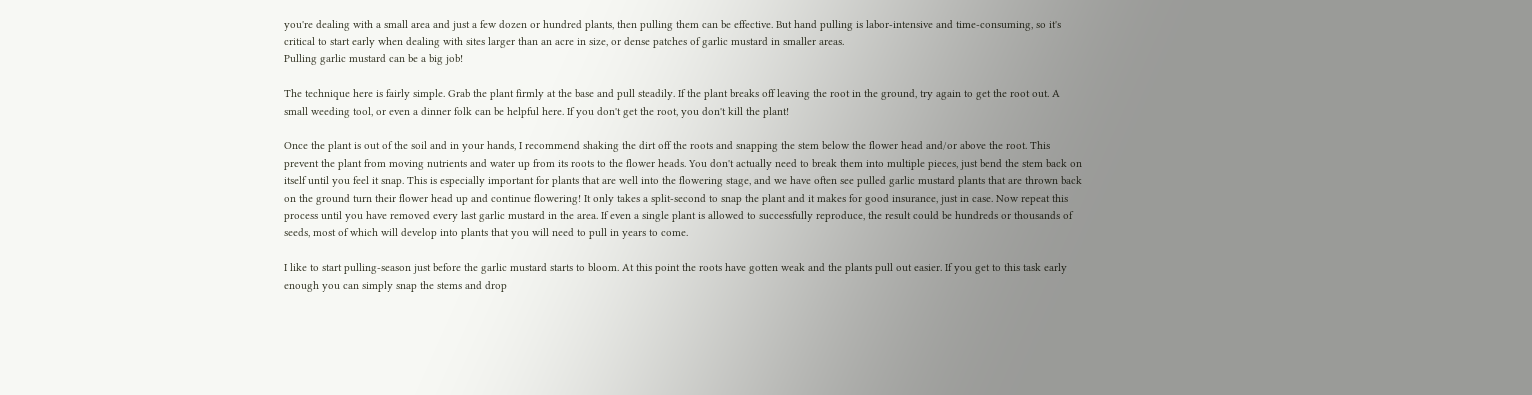you're dealing with a small area and just a few dozen or hundred plants, then pulling them can be effective. But hand pulling is labor-intensive and time-consuming, so it's critical to start early when dealing with sites larger than an acre in size, or dense patches of garlic mustard in smaller areas.
Pulling garlic mustard can be a big job!

The technique here is fairly simple. Grab the plant firmly at the base and pull steadily. If the plant breaks off leaving the root in the ground, try again to get the root out. A small weeding tool, or even a dinner folk can be helpful here. If you don't get the root, you don't kill the plant!

Once the plant is out of the soil and in your hands, I recommend shaking the dirt off the roots and snapping the stem below the flower head and/or above the root. This prevent the plant from moving nutrients and water up from its roots to the flower heads. You don't actually need to break them into multiple pieces, just bend the stem back on itself until you feel it snap. This is especially important for plants that are well into the flowering stage, and we have often see pulled garlic mustard plants that are thrown back on the ground turn their flower head up and continue flowering! It only takes a split-second to snap the plant and it makes for good insurance, just in case. Now repeat this process until you have removed every last garlic mustard in the area. If even a single plant is allowed to successfully reproduce, the result could be hundreds or thousands of seeds, most of which will develop into plants that you will need to pull in years to come.

I like to start pulling-season just before the garlic mustard starts to bloom. At this point the roots have gotten weak and the plants pull out easier. If you get to this task early enough you can simply snap the stems and drop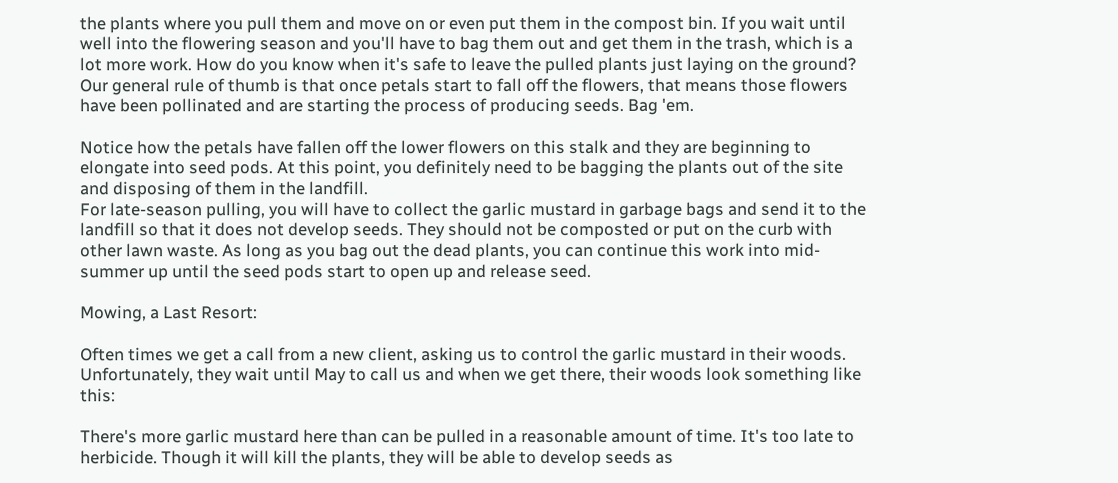the plants where you pull them and move on or even put them in the compost bin. If you wait until well into the flowering season and you'll have to bag them out and get them in the trash, which is a lot more work. How do you know when it's safe to leave the pulled plants just laying on the ground? Our general rule of thumb is that once petals start to fall off the flowers, that means those flowers have been pollinated and are starting the process of producing seeds. Bag 'em.

Notice how the petals have fallen off the lower flowers on this stalk and they are beginning to elongate into seed pods. At this point, you definitely need to be bagging the plants out of the site and disposing of them in the landfill.
For late-season pulling, you will have to collect the garlic mustard in garbage bags and send it to the landfill so that it does not develop seeds. They should not be composted or put on the curb with other lawn waste. As long as you bag out the dead plants, you can continue this work into mid-summer up until the seed pods start to open up and release seed.

Mowing, a Last Resort:

Often times we get a call from a new client, asking us to control the garlic mustard in their woods. Unfortunately, they wait until May to call us and when we get there, their woods look something like this:

There's more garlic mustard here than can be pulled in a reasonable amount of time. It's too late to herbicide. Though it will kill the plants, they will be able to develop seeds as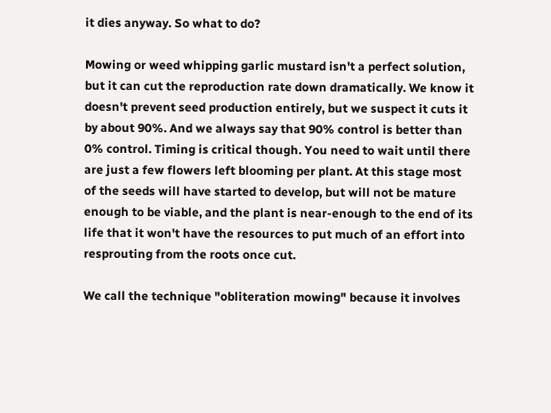it dies anyway. So what to do?

Mowing or weed whipping garlic mustard isn't a perfect solution, but it can cut the reproduction rate down dramatically. We know it doesn't prevent seed production entirely, but we suspect it cuts it by about 90%. And we always say that 90% control is better than 0% control. Timing is critical though. You need to wait until there are just a few flowers left blooming per plant. At this stage most of the seeds will have started to develop, but will not be mature enough to be viable, and the plant is near-enough to the end of its life that it won't have the resources to put much of an effort into resprouting from the roots once cut.

We call the technique "obliteration mowing" because it involves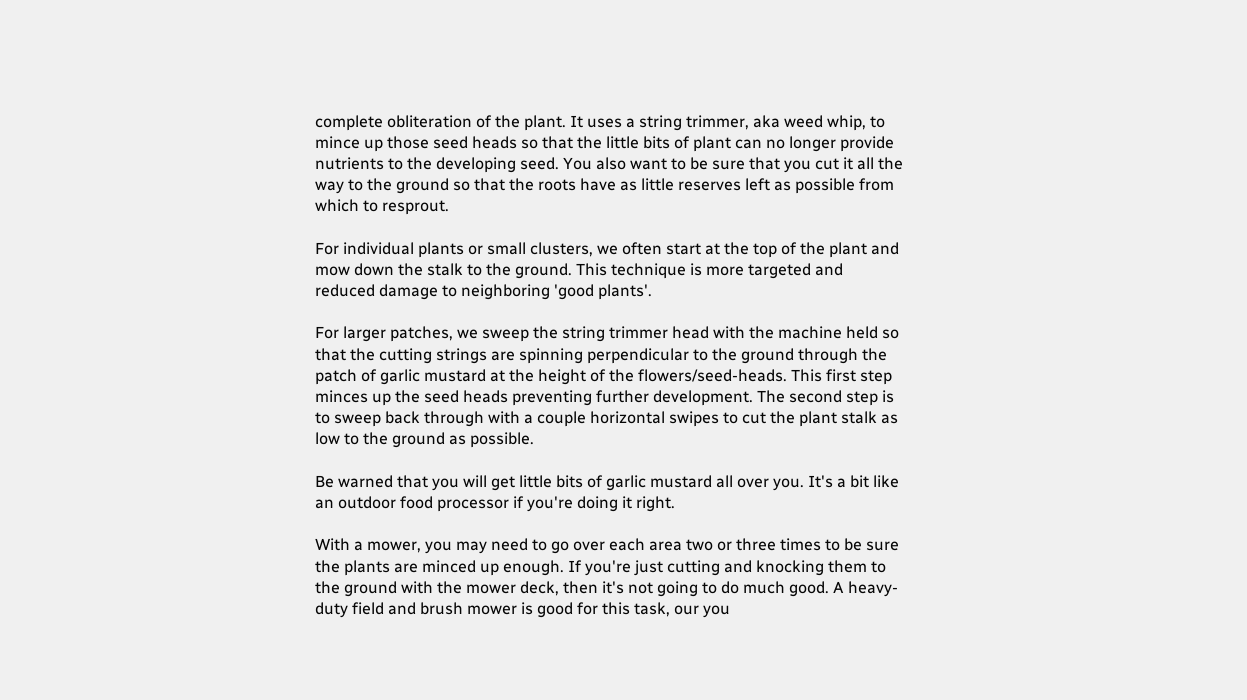complete obliteration of the plant. It uses a string trimmer, aka weed whip, to mince up those seed heads so that the little bits of plant can no longer provide nutrients to the developing seed. You also want to be sure that you cut it all the way to the ground so that the roots have as little reserves left as possible from which to resprout.

For individual plants or small clusters, we often start at the top of the plant and mow down the stalk to the ground. This technique is more targeted and reduced damage to neighboring 'good plants'.

For larger patches, we sweep the string trimmer head with the machine held so that the cutting strings are spinning perpendicular to the ground through the patch of garlic mustard at the height of the flowers/seed-heads. This first step minces up the seed heads preventing further development. The second step is to sweep back through with a couple horizontal swipes to cut the plant stalk as low to the ground as possible.

Be warned that you will get little bits of garlic mustard all over you. It's a bit like an outdoor food processor if you're doing it right.

With a mower, you may need to go over each area two or three times to be sure the plants are minced up enough. If you're just cutting and knocking them to the ground with the mower deck, then it's not going to do much good. A heavy-duty field and brush mower is good for this task, our you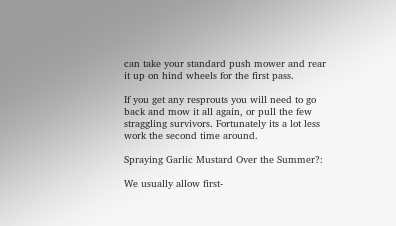can take your standard push mower and rear it up on hind wheels for the first pass.

If you get any resprouts you will need to go back and mow it all again, or pull the few straggling survivors. Fortunately its a lot less work the second time around.

Spraying Garlic Mustard Over the Summer?:

We usually allow first-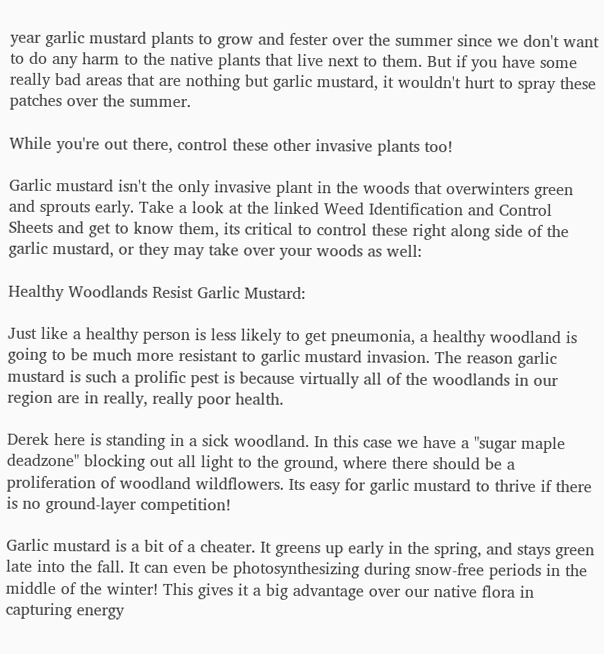year garlic mustard plants to grow and fester over the summer since we don't want to do any harm to the native plants that live next to them. But if you have some really bad areas that are nothing but garlic mustard, it wouldn't hurt to spray these patches over the summer.

While you're out there, control these other invasive plants too!

Garlic mustard isn't the only invasive plant in the woods that overwinters green and sprouts early. Take a look at the linked Weed Identification and Control Sheets and get to know them, its critical to control these right along side of the garlic mustard, or they may take over your woods as well:

Healthy Woodlands Resist Garlic Mustard:

Just like a healthy person is less likely to get pneumonia, a healthy woodland is going to be much more resistant to garlic mustard invasion. The reason garlic mustard is such a prolific pest is because virtually all of the woodlands in our region are in really, really poor health.

Derek here is standing in a sick woodland. In this case we have a "sugar maple deadzone" blocking out all light to the ground, where there should be a proliferation of woodland wildflowers. Its easy for garlic mustard to thrive if there is no ground-layer competition!

Garlic mustard is a bit of a cheater. It greens up early in the spring, and stays green late into the fall. It can even be photosynthesizing during snow-free periods in the middle of the winter! This gives it a big advantage over our native flora in capturing energy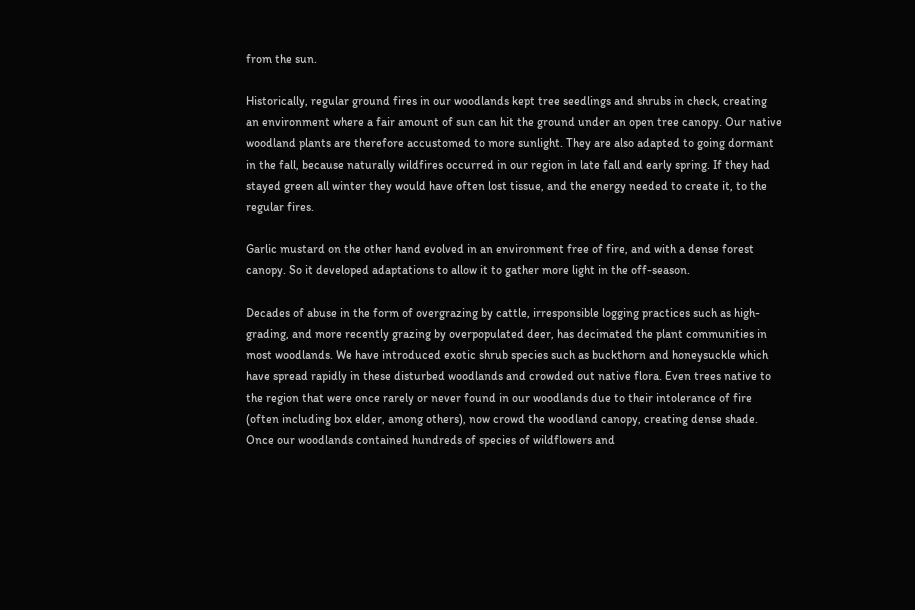from the sun.

Historically, regular ground fires in our woodlands kept tree seedlings and shrubs in check, creating an environment where a fair amount of sun can hit the ground under an open tree canopy. Our native woodland plants are therefore accustomed to more sunlight. They are also adapted to going dormant in the fall, because naturally wildfires occurred in our region in late fall and early spring. If they had stayed green all winter they would have often lost tissue, and the energy needed to create it, to the regular fires.

Garlic mustard on the other hand evolved in an environment free of fire, and with a dense forest canopy. So it developed adaptations to allow it to gather more light in the off-season.

Decades of abuse in the form of overgrazing by cattle, irresponsible logging practices such as high-grading, and more recently grazing by overpopulated deer, has decimated the plant communities in most woodlands. We have introduced exotic shrub species such as buckthorn and honeysuckle which have spread rapidly in these disturbed woodlands and crowded out native flora. Even trees native to the region that were once rarely or never found in our woodlands due to their intolerance of fire (often including box elder, among others), now crowd the woodland canopy, creating dense shade. Once our woodlands contained hundreds of species of wildflowers and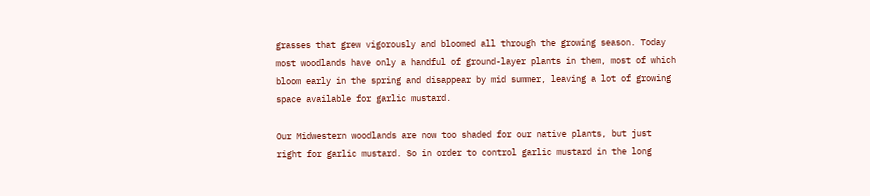grasses that grew vigorously and bloomed all through the growing season. Today most woodlands have only a handful of ground-layer plants in them, most of which bloom early in the spring and disappear by mid summer, leaving a lot of growing space available for garlic mustard.

Our Midwestern woodlands are now too shaded for our native plants, but just right for garlic mustard. So in order to control garlic mustard in the long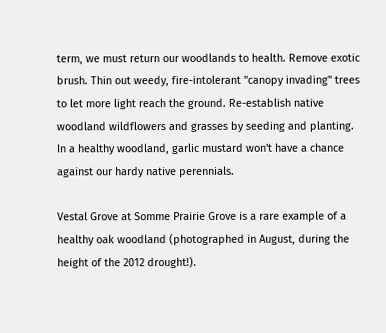term, we must return our woodlands to health. Remove exotic brush. Thin out weedy, fire-intolerant "canopy invading" trees to let more light reach the ground. Re-establish native woodland wildflowers and grasses by seeding and planting. In a healthy woodland, garlic mustard won't have a chance against our hardy native perennials.

Vestal Grove at Somme Prairie Grove is a rare example of a healthy oak woodland (photographed in August, during the height of the 2012 drought!).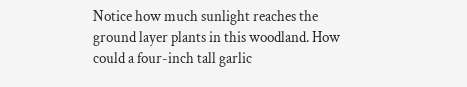Notice how much sunlight reaches the ground layer plants in this woodland. How could a four-inch tall garlic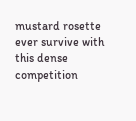mustard rosette ever survive with this dense competition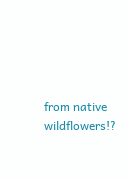from native wildflowers!?